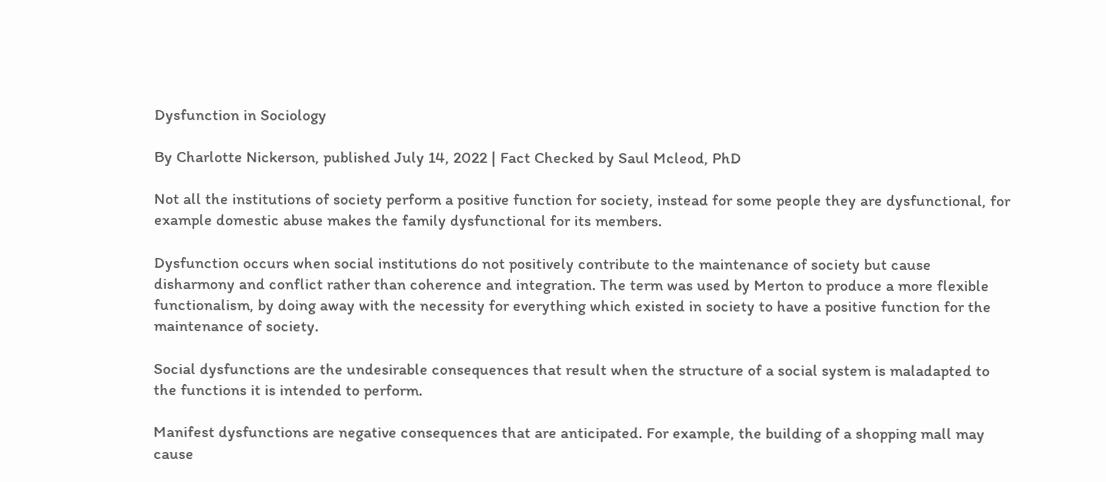Dysfunction in Sociology

By Charlotte Nickerson, published July 14, 2022 | Fact Checked by Saul Mcleod, PhD

Not all the institutions of society perform a positive function for society, instead for some people they are dysfunctional, for example domestic abuse makes the family dysfunctional for its members.

Dysfunction occurs when social institutions do not positively contribute to the maintenance of society but cause disharmony and conflict rather than coherence and integration. The term was used by Merton to produce a more flexible functionalism, by doing away with the necessity for everything which existed in society to have a positive function for the maintenance of society.

Social dysfunctions are the undesirable consequences that result when the structure of a social system is maladapted to the functions it is intended to perform.

Manifest dysfunctions are negative consequences that are anticipated. For example, the building of a shopping mall may cause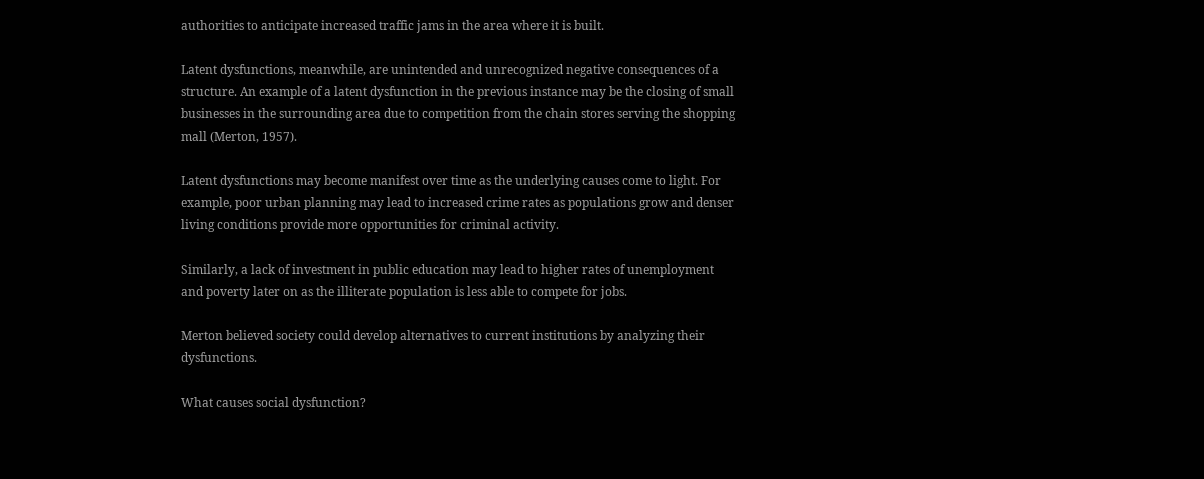authorities to anticipate increased traffic jams in the area where it is built.

Latent dysfunctions, meanwhile, are unintended and unrecognized negative consequences of a structure. An example of a latent dysfunction in the previous instance may be the closing of small businesses in the surrounding area due to competition from the chain stores serving the shopping mall (Merton, 1957).

Latent dysfunctions may become manifest over time as the underlying causes come to light. For example, poor urban planning may lead to increased crime rates as populations grow and denser living conditions provide more opportunities for criminal activity.

Similarly, a lack of investment in public education may lead to higher rates of unemployment and poverty later on as the illiterate population is less able to compete for jobs.

Merton believed society could develop alternatives to current institutions by analyzing their dysfunctions.

What causes social dysfunction?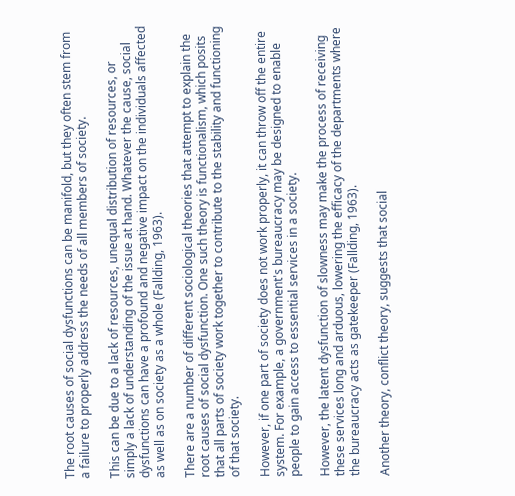The root causes of social dysfunctions can be manifold, but they often stem from a failure to properly address the needs of all members of society.

This can be due to a lack of resources, unequal distribution of resources, or simply a lack of understanding of the issue at hand. Whatever the cause, social dysfunctions can have a profound and negative impact on the individuals affected as well as on society as a whole (Fallding, 1963).

There are a number of different sociological theories that attempt to explain the root causes of social dysfunction. One such theory is functionalism, which posits that all parts of society work together to contribute to the stability and functioning of that society.

However, if one part of society does not work properly, it can throw off the entire system. For example, a government's bureaucracy may be designed to enable people to gain access to essential services in a society.

However, the latent dysfunction of slowness may make the process of receiving these services long and arduous, lowering the efficacy of the departments where the bureaucracy acts as gatekeeper (Fallding, 1963).

Another theory, conflict theory, suggests that social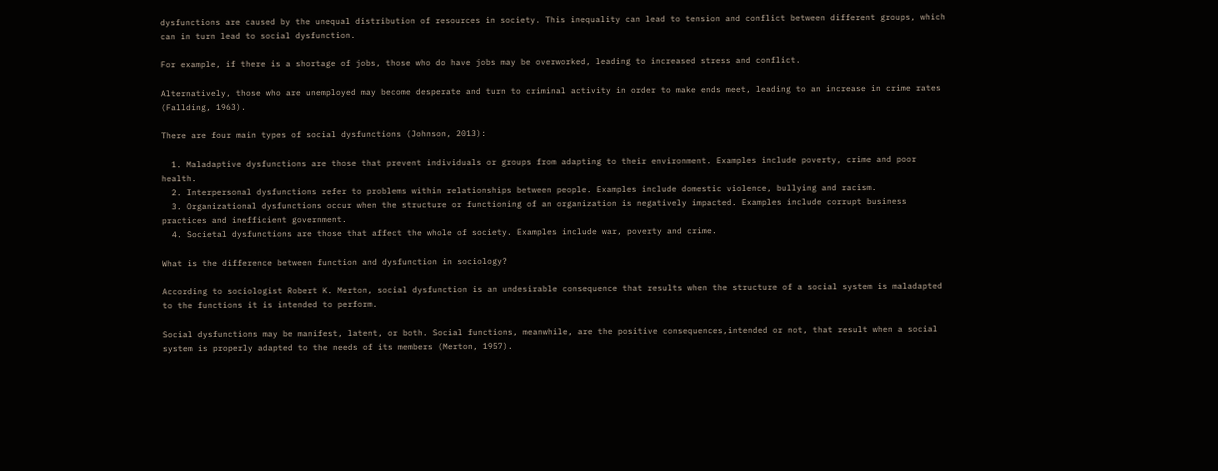dysfunctions are caused by the unequal distribution of resources in society. This inequality can lead to tension and conflict between different groups, which can in turn lead to social dysfunction.

For example, if there is a shortage of jobs, those who do have jobs may be overworked, leading to increased stress and conflict.

Alternatively, those who are unemployed may become desperate and turn to criminal activity in order to make ends meet, leading to an increase in crime rates (Fallding, 1963).

There are four main types of social dysfunctions (Johnson, 2013):

  1. Maladaptive dysfunctions are those that prevent individuals or groups from adapting to their environment. Examples include poverty, crime and poor health.
  2. Interpersonal dysfunctions refer to problems within relationships between people. Examples include domestic violence, bullying and racism.
  3. Organizational dysfunctions occur when the structure or functioning of an organization is negatively impacted. Examples include corrupt business practices and inefficient government.
  4. Societal dysfunctions are those that affect the whole of society. Examples include war, poverty and crime.

What is the difference between function and dysfunction in sociology?

According to sociologist Robert K. Merton, social dysfunction is an undesirable consequence that results when the structure of a social system is maladapted to the functions it is intended to perform.

Social dysfunctions may be manifest, latent, or both. Social functions, meanwhile, are the positive consequences,intended or not, that result when a social system is properly adapted to the needs of its members (Merton, 1957).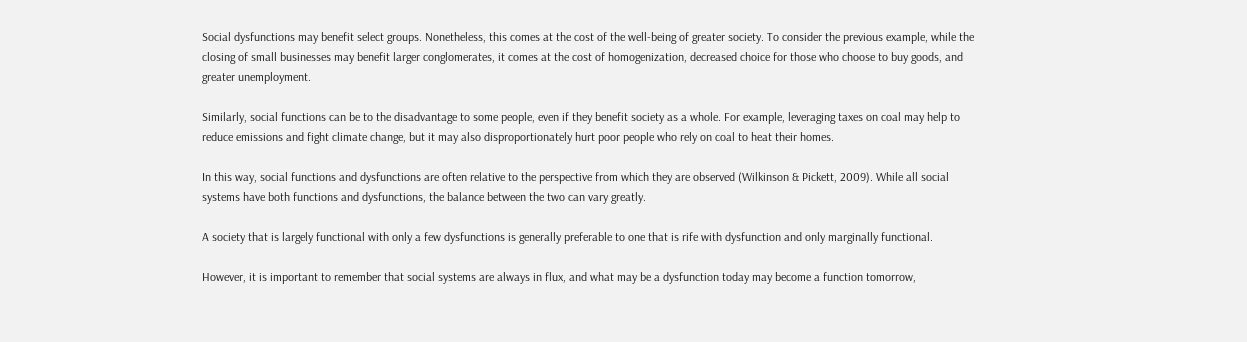Social dysfunctions may benefit select groups. Nonetheless, this comes at the cost of the well-being of greater society. To consider the previous example, while the closing of small businesses may benefit larger conglomerates, it comes at the cost of homogenization, decreased choice for those who choose to buy goods, and greater unemployment.

Similarly, social functions can be to the disadvantage to some people, even if they benefit society as a whole. For example, leveraging taxes on coal may help to reduce emissions and fight climate change, but it may also disproportionately hurt poor people who rely on coal to heat their homes.

In this way, social functions and dysfunctions are often relative to the perspective from which they are observed (Wilkinson & Pickett, 2009). While all social systems have both functions and dysfunctions, the balance between the two can vary greatly.

A society that is largely functional with only a few dysfunctions is generally preferable to one that is rife with dysfunction and only marginally functional.

However, it is important to remember that social systems are always in flux, and what may be a dysfunction today may become a function tomorrow,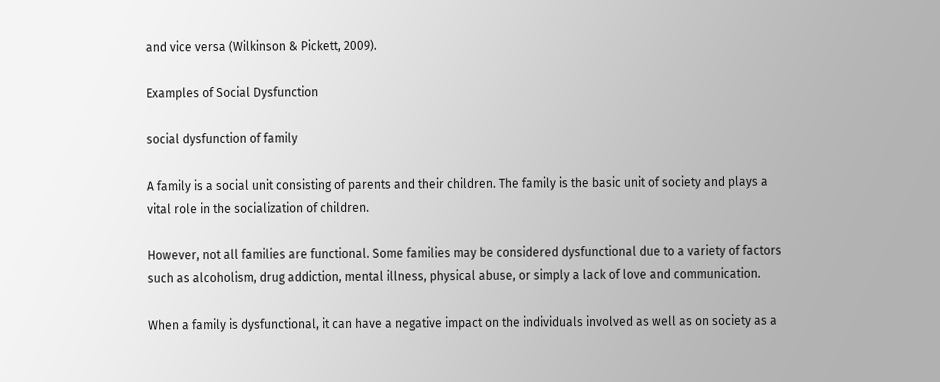and vice versa (Wilkinson & Pickett, 2009).

Examples of Social Dysfunction

social dysfunction of family

A family is a social unit consisting of parents and their children. The family is the basic unit of society and plays a vital role in the socialization of children.

However, not all families are functional. Some families may be considered dysfunctional due to a variety of factors such as alcoholism, drug addiction, mental illness, physical abuse, or simply a lack of love and communication.

When a family is dysfunctional, it can have a negative impact on the individuals involved as well as on society as a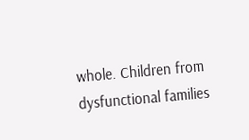whole. Children from dysfunctional families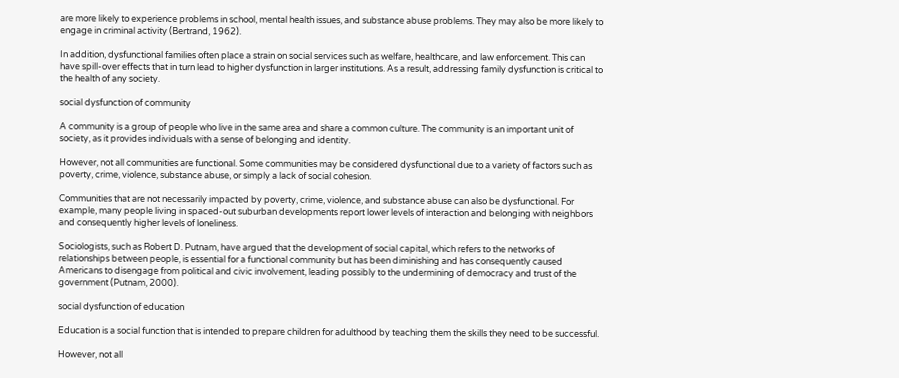are more likely to experience problems in school, mental health issues, and substance abuse problems. They may also be more likely to engage in criminal activity (Bertrand, 1962).

In addition, dysfunctional families often place a strain on social services such as welfare, healthcare, and law enforcement. This can have spill-over effects that in turn lead to higher dysfunction in larger institutions. As a result, addressing family dysfunction is critical to the health of any society.

social dysfunction of community

A community is a group of people who live in the same area and share a common culture. The community is an important unit of society, as it provides individuals with a sense of belonging and identity.

However, not all communities are functional. Some communities may be considered dysfunctional due to a variety of factors such as poverty, crime, violence, substance abuse, or simply a lack of social cohesion.

Communities that are not necessarily impacted by poverty, crime, violence, and substance abuse can also be dysfunctional. For example, many people living in spaced-out suburban developments report lower levels of interaction and belonging with neighbors and consequently higher levels of loneliness.

Sociologists, such as Robert D. Putnam, have argued that the development of social capital, which refers to the networks of relationships between people, is essential for a functional community but has been diminishing and has consequently caused Americans to disengage from political and civic involvement, leading possibly to the undermining of democracy and trust of the government (Putnam, 2000).

social dysfunction of education

Education is a social function that is intended to prepare children for adulthood by teaching them the skills they need to be successful.

However, not all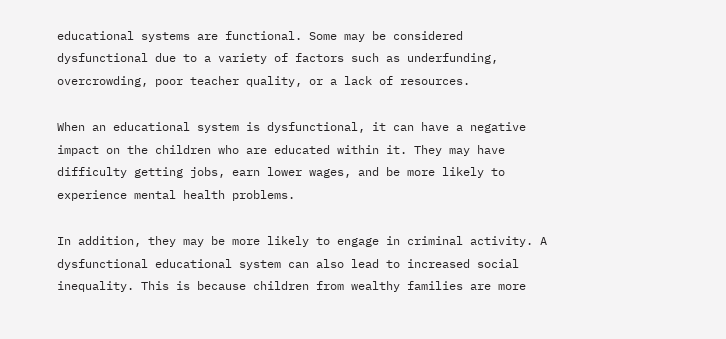educational systems are functional. Some may be considered dysfunctional due to a variety of factors such as underfunding, overcrowding, poor teacher quality, or a lack of resources.

When an educational system is dysfunctional, it can have a negative impact on the children who are educated within it. They may have difficulty getting jobs, earn lower wages, and be more likely to experience mental health problems.

In addition, they may be more likely to engage in criminal activity. A dysfunctional educational system can also lead to increased social inequality. This is because children from wealthy families are more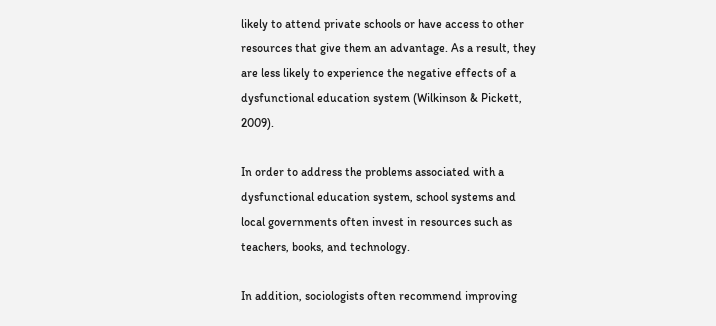likely to attend private schools or have access to other resources that give them an advantage. As a result, they are less likely to experience the negative effects of a dysfunctional education system (Wilkinson & Pickett, 2009).

In order to address the problems associated with a dysfunctional education system, school systems and local governments often invest in resources such as teachers, books, and technology.

In addition, sociologists often recommend improving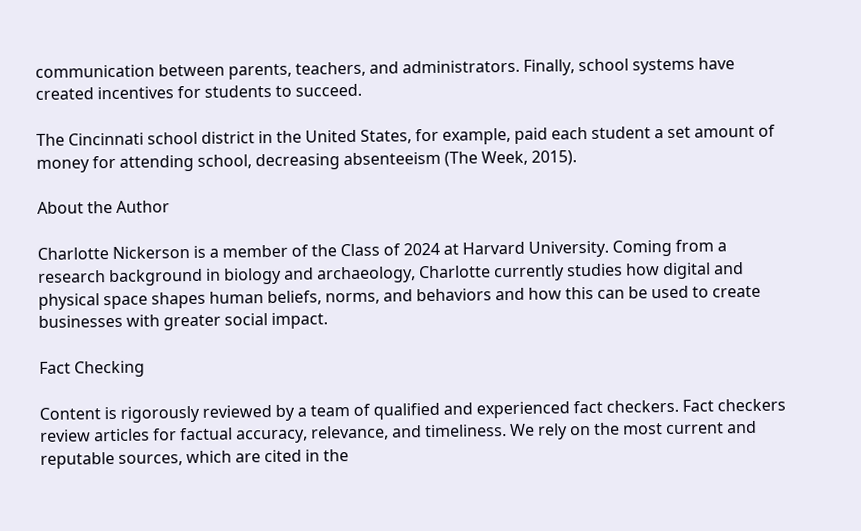communication between parents, teachers, and administrators. Finally, school systems have created incentives for students to succeed.

The Cincinnati school district in the United States, for example, paid each student a set amount of money for attending school, decreasing absenteeism (The Week, 2015).

About the Author

Charlotte Nickerson is a member of the Class of 2024 at Harvard University. Coming from a research background in biology and archaeology, Charlotte currently studies how digital and physical space shapes human beliefs, norms, and behaviors and how this can be used to create businesses with greater social impact.

Fact Checking

Content is rigorously reviewed by a team of qualified and experienced fact checkers. Fact checkers review articles for factual accuracy, relevance, and timeliness. We rely on the most current and reputable sources, which are cited in the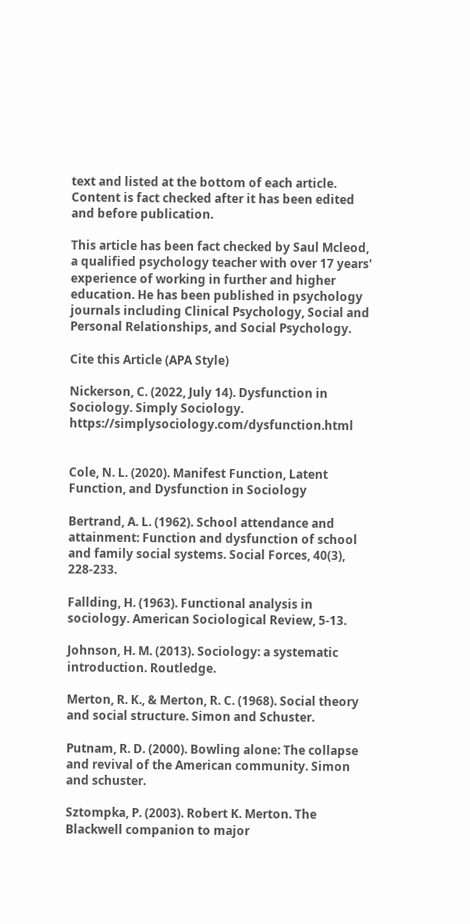text and listed at the bottom of each article. Content is fact checked after it has been edited and before publication.

This article has been fact checked by Saul Mcleod, a qualified psychology teacher with over 17 years' experience of working in further and higher education. He has been published in psychology journals including Clinical Psychology, Social and Personal Relationships, and Social Psychology.

Cite this Article (APA Style)

Nickerson, C. (2022, July 14). Dysfunction in Sociology. Simply Sociology. https://simplysociology.com/dysfunction.html


Cole, N. L. (2020). Manifest Function, Latent Function, and Dysfunction in Sociology

Bertrand, A. L. (1962). School attendance and attainment: Function and dysfunction of school and family social systems. Social Forces, 40(3), 228-233.

Fallding, H. (1963). Functional analysis in sociology. American Sociological Review, 5-13.

Johnson, H. M. (2013). Sociology: a systematic introduction. Routledge.

Merton, R. K., & Merton, R. C. (1968). Social theory and social structure. Simon and Schuster.

Putnam, R. D. (2000). Bowling alone: The collapse and revival of the American community. Simon and schuster.

Sztompka, P. (2003). Robert K. Merton. The Blackwell companion to major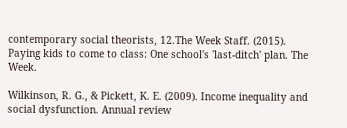contemporary social theorists, 12.The Week Staff. (2015). Paying kids to come to class: One school's 'last-ditch' plan. The Week.

Wilkinson, R. G., & Pickett, K. E. (2009). Income inequality and social dysfunction. Annual review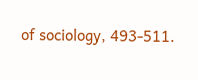of sociology, 493-511.